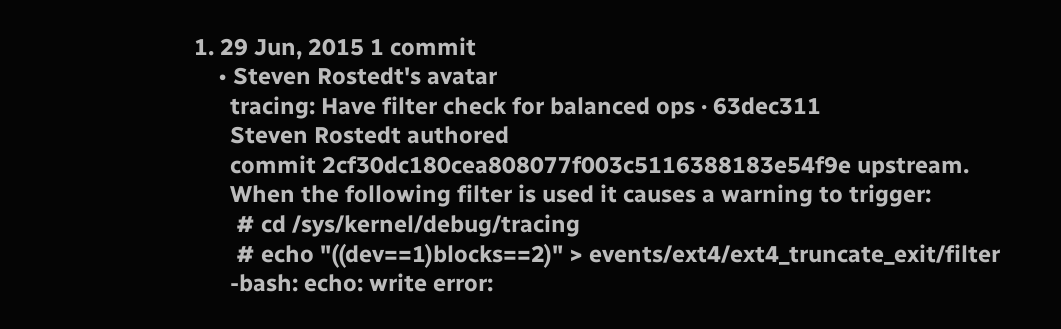1. 29 Jun, 2015 1 commit
    • Steven Rostedt's avatar
      tracing: Have filter check for balanced ops · 63dec311
      Steven Rostedt authored
      commit 2cf30dc180cea808077f003c5116388183e54f9e upstream.
      When the following filter is used it causes a warning to trigger:
       # cd /sys/kernel/debug/tracing
       # echo "((dev==1)blocks==2)" > events/ext4/ext4_truncate_exit/filter
      -bash: echo: write error: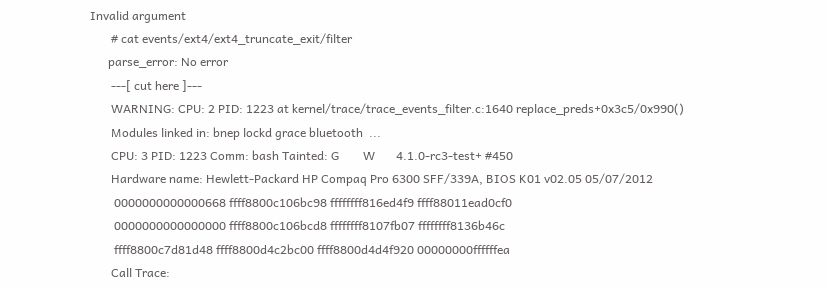Invalid argument
       # cat events/ext4/ext4_truncate_exit/filter
      parse_error: No error
       ---[ cut here ]---
       WARNING: CPU: 2 PID: 1223 at kernel/trace/trace_events_filter.c:1640 replace_preds+0x3c5/0x990()
       Modules linked in: bnep lockd grace bluetooth  ...
       CPU: 3 PID: 1223 Comm: bash Tainted: G        W       4.1.0-rc3-test+ #450
       Hardware name: Hewlett-Packard HP Compaq Pro 6300 SFF/339A, BIOS K01 v02.05 05/07/2012
        0000000000000668 ffff8800c106bc98 ffffffff816ed4f9 ffff88011ead0cf0
        0000000000000000 ffff8800c106bcd8 ffffffff8107fb07 ffffffff8136b46c
        ffff8800c7d81d48 ffff8800d4c2bc00 ffff8800d4d4f920 00000000ffffffea
       Call Trace: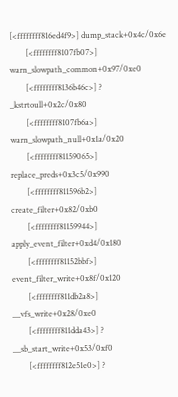[<ffffffff816ed4f9>] dump_stack+0x4c/0x6e
        [<ffffffff8107fb07>] warn_slowpath_common+0x97/0xe0
        [<ffffffff8136b46c>] ? _kstrtoull+0x2c/0x80
        [<ffffffff8107fb6a>] warn_slowpath_null+0x1a/0x20
        [<ffffffff81159065>] replace_preds+0x3c5/0x990
        [<ffffffff811596b2>] create_filter+0x82/0xb0
        [<ffffffff81159944>] apply_event_filter+0xd4/0x180
        [<ffffffff81152bbf>] event_filter_write+0x8f/0x120
        [<ffffffff811db2a8>] __vfs_write+0x28/0xe0
        [<ffffffff811dda43>] ? __sb_start_write+0x53/0xf0
        [<ffffffff812e51e0>] ?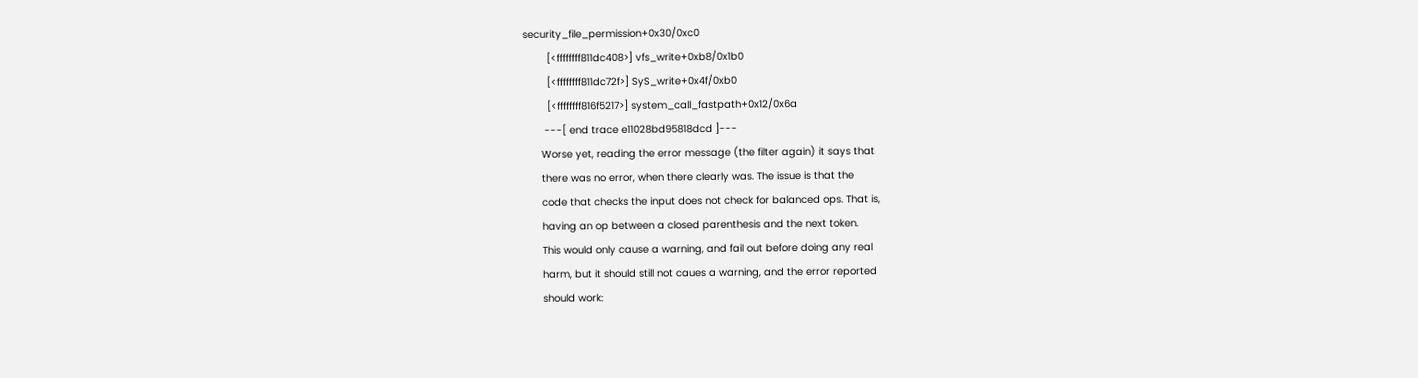security_file_permission+0x30/0xc0
        [<ffffffff811dc408>] vfs_write+0xb8/0x1b0
        [<ffffffff811dc72f>] SyS_write+0x4f/0xb0
        [<ffffffff816f5217>] system_call_fastpath+0x12/0x6a
       ---[ end trace e11028bd95818dcd ]---
      Worse yet, reading the error message (the filter again) it says that
      there was no error, when there clearly was. The issue is that the
      code that checks the input does not check for balanced ops. That is,
      having an op between a closed parenthesis and the next token.
      This would only cause a warning, and fail out before doing any real
      harm, but it should still not caues a warning, and the error reported
      should work: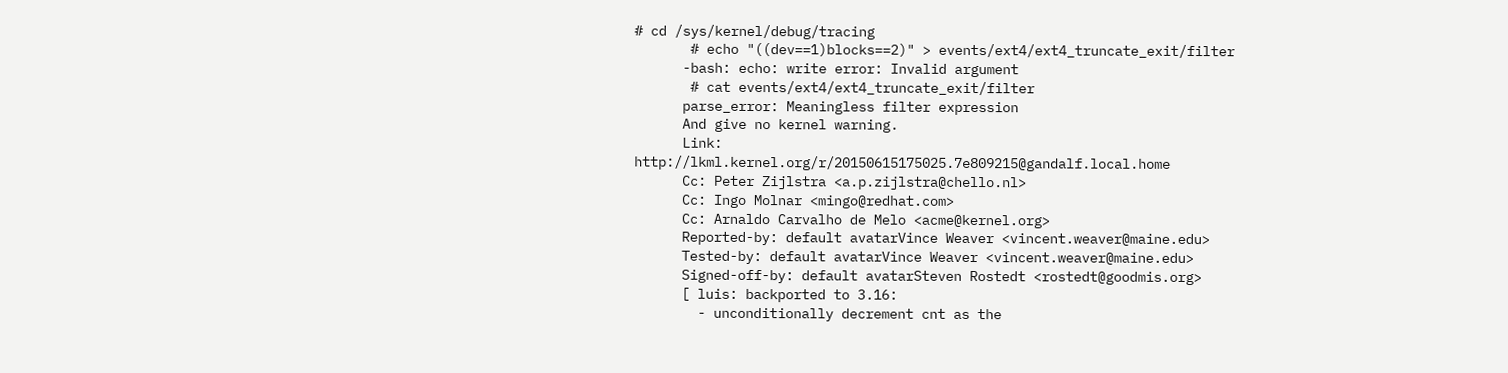# cd /sys/kernel/debug/tracing
       # echo "((dev==1)blocks==2)" > events/ext4/ext4_truncate_exit/filter
      -bash: echo: write error: Invalid argument
       # cat events/ext4/ext4_truncate_exit/filter
      parse_error: Meaningless filter expression
      And give no kernel warning.
      Link: http://lkml.kernel.org/r/20150615175025.7e809215@gandalf.local.home
      Cc: Peter Zijlstra <a.p.zijlstra@chello.nl>
      Cc: Ingo Molnar <mingo@redhat.com>
      Cc: Arnaldo Carvalho de Melo <acme@kernel.org>
      Reported-by: default avatarVince Weaver <vincent.weaver@maine.edu>
      Tested-by: default avatarVince Weaver <vincent.weaver@maine.edu>
      Signed-off-by: default avatarSteven Rostedt <rostedt@goodmis.org>
      [ luis: backported to 3.16:
        - unconditionally decrement cnt as the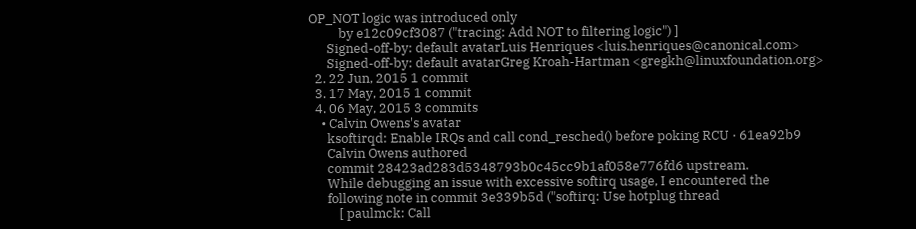OP_NOT logic was introduced only
          by e12c09cf3087 ("tracing: Add NOT to filtering logic") ]
      Signed-off-by: default avatarLuis Henriques <luis.henriques@canonical.com>
      Signed-off-by: default avatarGreg Kroah-Hartman <gregkh@linuxfoundation.org>
  2. 22 Jun, 2015 1 commit
  3. 17 May, 2015 1 commit
  4. 06 May, 2015 3 commits
    • Calvin Owens's avatar
      ksoftirqd: Enable IRQs and call cond_resched() before poking RCU · 61ea92b9
      Calvin Owens authored
      commit 28423ad283d5348793b0c45cc9b1af058e776fd6 upstream.
      While debugging an issue with excessive softirq usage, I encountered the
      following note in commit 3e339b5d ("softirq: Use hotplug thread
          [ paulmck: Call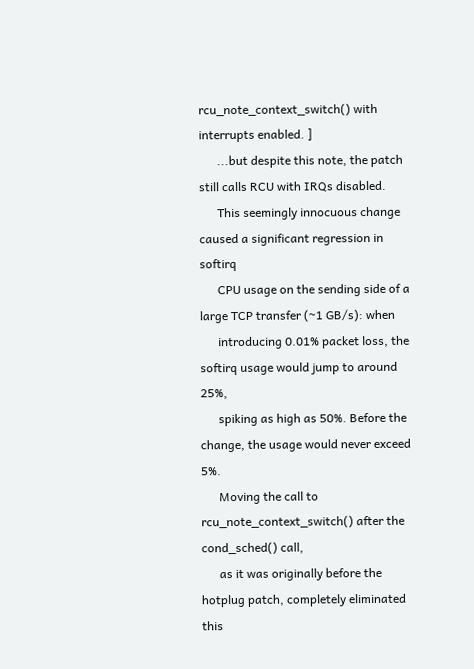rcu_note_context_switch() with interrupts enabled. ]
      ...but despite this note, the patch still calls RCU with IRQs disabled.
      This seemingly innocuous change caused a significant regression in softirq
      CPU usage on the sending side of a large TCP transfer (~1 GB/s): when
      introducing 0.01% packet loss, the softirq usage would jump to around 25%,
      spiking as high as 50%. Before the change, the usage would never exceed 5%.
      Moving the call to rcu_note_context_switch() after the cond_sched() call,
      as it was originally before the hotplug patch, completely eliminated this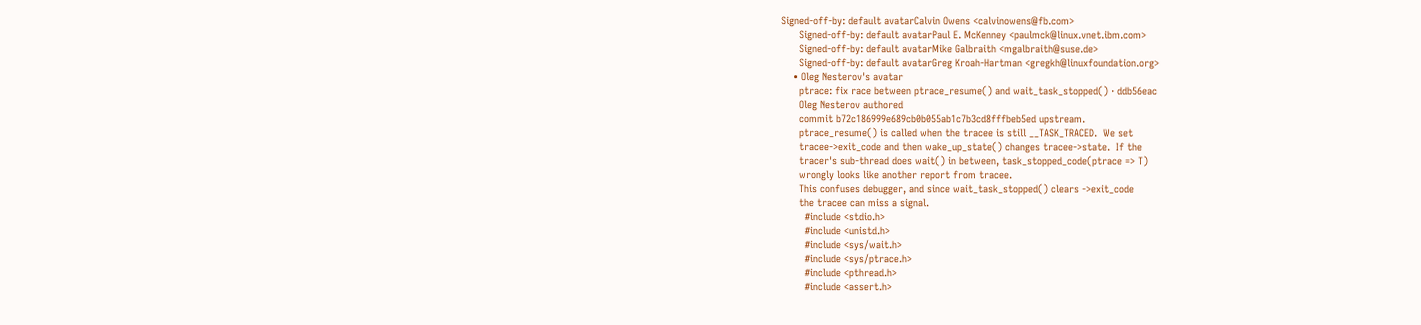Signed-off-by: default avatarCalvin Owens <calvinowens@fb.com>
      Signed-off-by: default avatarPaul E. McKenney <paulmck@linux.vnet.ibm.com>
      Signed-off-by: default avatarMike Galbraith <mgalbraith@suse.de>
      Signed-off-by: default avatarGreg Kroah-Hartman <gregkh@linuxfoundation.org>
    • Oleg Nesterov's avatar
      ptrace: fix race between ptrace_resume() and wait_task_stopped() · ddb56eac
      Oleg Nesterov authored
      commit b72c186999e689cb0b055ab1c7b3cd8fffbeb5ed upstream.
      ptrace_resume() is called when the tracee is still __TASK_TRACED.  We set
      tracee->exit_code and then wake_up_state() changes tracee->state.  If the
      tracer's sub-thread does wait() in between, task_stopped_code(ptrace => T)
      wrongly looks like another report from tracee.
      This confuses debugger, and since wait_task_stopped() clears ->exit_code
      the tracee can miss a signal.
        #include <stdio.h>
        #include <unistd.h>
        #include <sys/wait.h>
        #include <sys/ptrace.h>
        #include <pthread.h>
        #include <assert.h>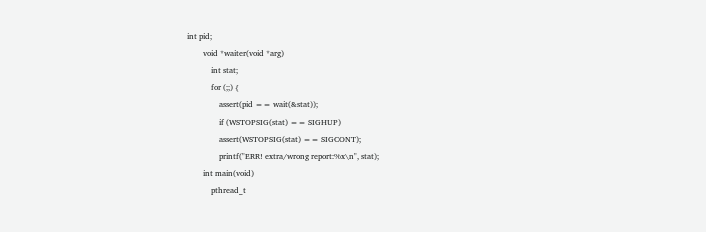int pid;
        void *waiter(void *arg)
            int stat;
            for (;;) {
                assert(pid == wait(&stat));
                if (WSTOPSIG(stat) == SIGHUP)
                assert(WSTOPSIG(stat) == SIGCONT);
                printf("ERR! extra/wrong report:%x\n", stat);
        int main(void)
            pthread_t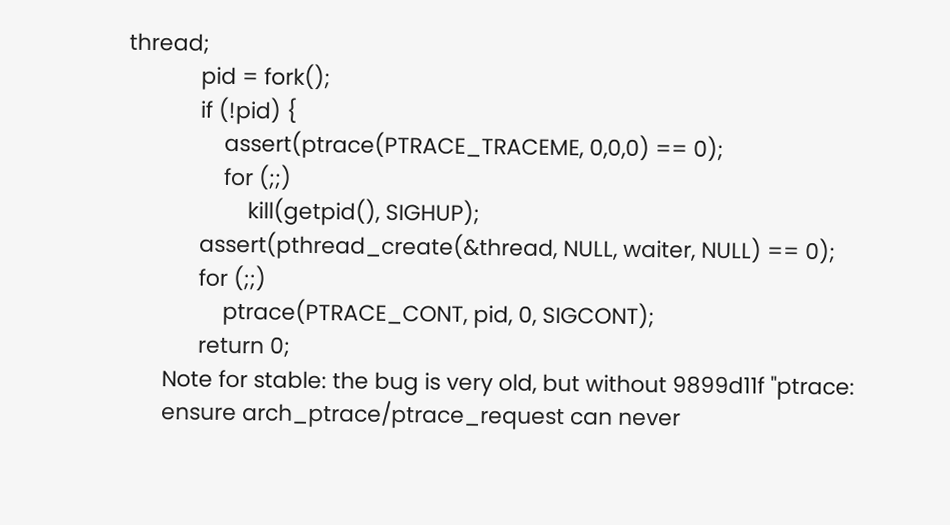thread;
            pid = fork();
            if (!pid) {
                assert(ptrace(PTRACE_TRACEME, 0,0,0) == 0);
                for (;;)
                    kill(getpid(), SIGHUP);
            assert(pthread_create(&thread, NULL, waiter, NULL) == 0);
            for (;;)
                ptrace(PTRACE_CONT, pid, 0, SIGCONT);
            return 0;
      Note for stable: the bug is very old, but without 9899d11f "ptrace:
      ensure arch_ptrace/ptrace_request can never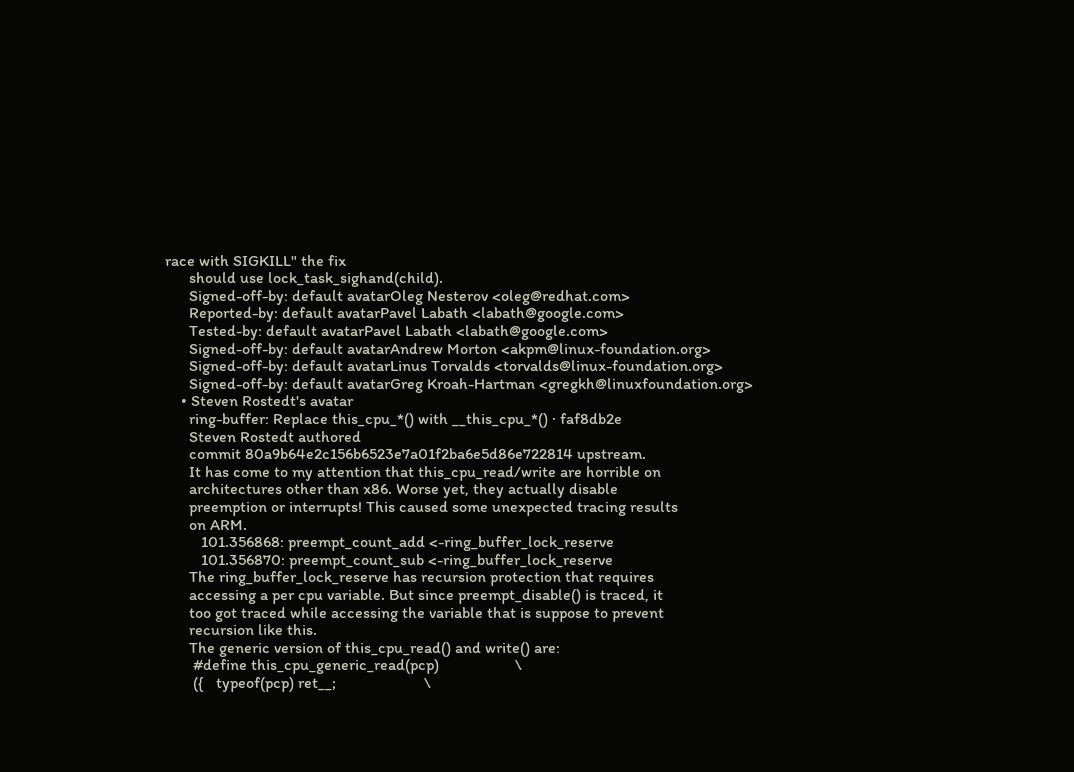race with SIGKILL" the fix
      should use lock_task_sighand(child).
      Signed-off-by: default avatarOleg Nesterov <oleg@redhat.com>
      Reported-by: default avatarPavel Labath <labath@google.com>
      Tested-by: default avatarPavel Labath <labath@google.com>
      Signed-off-by: default avatarAndrew Morton <akpm@linux-foundation.org>
      Signed-off-by: default avatarLinus Torvalds <torvalds@linux-foundation.org>
      Signed-off-by: default avatarGreg Kroah-Hartman <gregkh@linuxfoundation.org>
    • Steven Rostedt's avatar
      ring-buffer: Replace this_cpu_*() with __this_cpu_*() · faf8db2e
      Steven Rostedt authored
      commit 80a9b64e2c156b6523e7a01f2ba6e5d86e722814 upstream.
      It has come to my attention that this_cpu_read/write are horrible on
      architectures other than x86. Worse yet, they actually disable
      preemption or interrupts! This caused some unexpected tracing results
      on ARM.
         101.356868: preempt_count_add <-ring_buffer_lock_reserve
         101.356870: preempt_count_sub <-ring_buffer_lock_reserve
      The ring_buffer_lock_reserve has recursion protection that requires
      accessing a per cpu variable. But since preempt_disable() is traced, it
      too got traced while accessing the variable that is suppose to prevent
      recursion like this.
      The generic version of this_cpu_read() and write() are:
       #define this_cpu_generic_read(pcp)                   \
       ({   typeof(pcp) ret__;                      \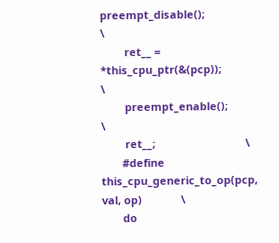preempt_disable();                      \
        ret__ = *this_cpu_ptr(&(pcp));                  \
        preempt_enable();                       \
        ret__;                              \
       #define this_cpu_generic_to_op(pcp, val, op)             \
       do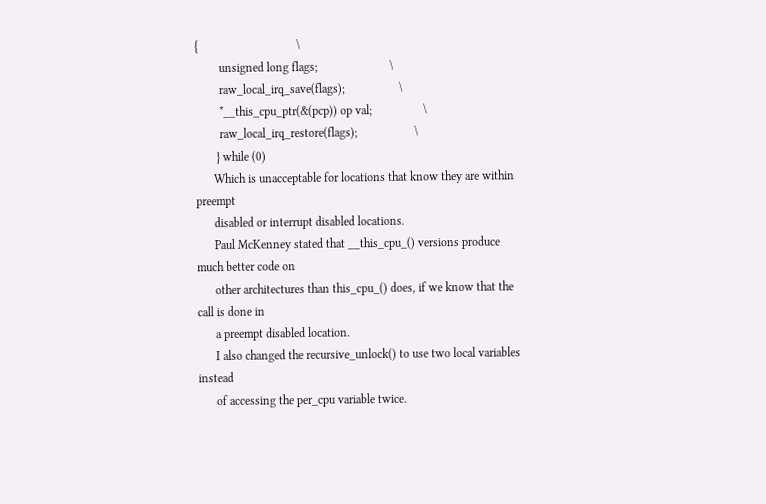{                                 \
        unsigned long flags;                        \
        raw_local_irq_save(flags);                  \
        *__this_cpu_ptr(&(pcp)) op val;                 \
        raw_local_irq_restore(flags);                   \
       } while (0)
      Which is unacceptable for locations that know they are within preempt
      disabled or interrupt disabled locations.
      Paul McKenney stated that __this_cpu_() versions produce much better code on
      other architectures than this_cpu_() does, if we know that the call is done in
      a preempt disabled location.
      I also changed the recursive_unlock() to use two local variables instead
      of accessing the per_cpu variable twice.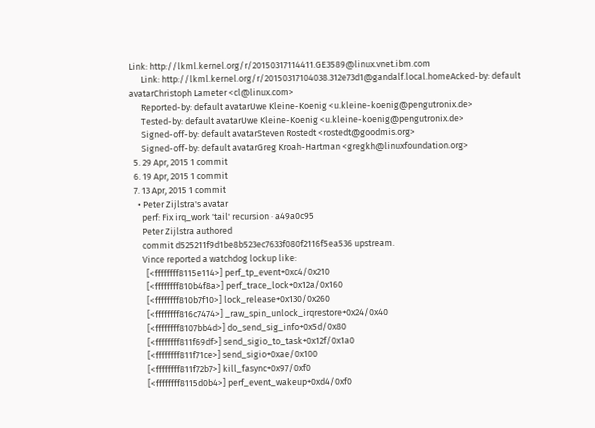Link: http://lkml.kernel.org/r/20150317114411.GE3589@linux.vnet.ibm.com
      Link: http://lkml.kernel.org/r/20150317104038.312e73d1@gandalf.local.homeAcked-by: default avatarChristoph Lameter <cl@linux.com>
      Reported-by: default avatarUwe Kleine-Koenig <u.kleine-koenig@pengutronix.de>
      Tested-by: default avatarUwe Kleine-Koenig <u.kleine-koenig@pengutronix.de>
      Signed-off-by: default avatarSteven Rostedt <rostedt@goodmis.org>
      Signed-off-by: default avatarGreg Kroah-Hartman <gregkh@linuxfoundation.org>
  5. 29 Apr, 2015 1 commit
  6. 19 Apr, 2015 1 commit
  7. 13 Apr, 2015 1 commit
    • Peter Zijlstra's avatar
      perf: Fix irq_work 'tail' recursion · a49a0c95
      Peter Zijlstra authored
      commit d525211f9d1be8b523ec7633f080f2116f5ea536 upstream.
      Vince reported a watchdog lockup like:
        [<ffffffff8115e114>] perf_tp_event+0xc4/0x210
        [<ffffffff810b4f8a>] perf_trace_lock+0x12a/0x160
        [<ffffffff810b7f10>] lock_release+0x130/0x260
        [<ffffffff816c7474>] _raw_spin_unlock_irqrestore+0x24/0x40
        [<ffffffff8107bb4d>] do_send_sig_info+0x5d/0x80
        [<ffffffff811f69df>] send_sigio_to_task+0x12f/0x1a0
        [<ffffffff811f71ce>] send_sigio+0xae/0x100
        [<ffffffff811f72b7>] kill_fasync+0x97/0xf0
        [<ffffffff8115d0b4>] perf_event_wakeup+0xd4/0xf0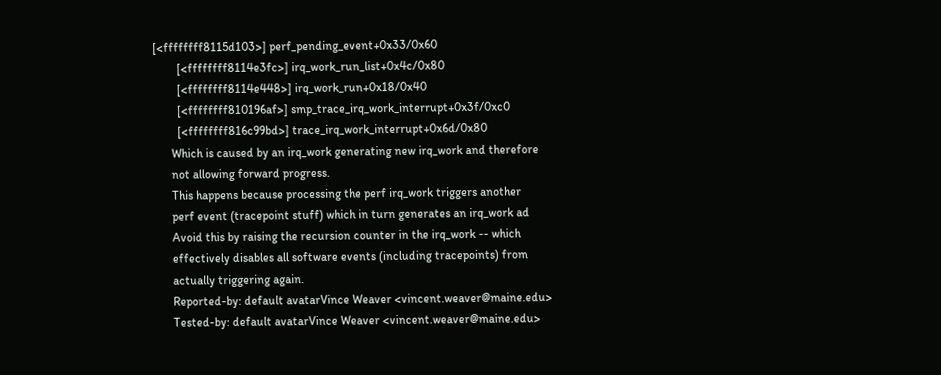[<ffffffff8115d103>] perf_pending_event+0x33/0x60
        [<ffffffff8114e3fc>] irq_work_run_list+0x4c/0x80
        [<ffffffff8114e448>] irq_work_run+0x18/0x40
        [<ffffffff810196af>] smp_trace_irq_work_interrupt+0x3f/0xc0
        [<ffffffff816c99bd>] trace_irq_work_interrupt+0x6d/0x80
      Which is caused by an irq_work generating new irq_work and therefore
      not allowing forward progress.
      This happens because processing the perf irq_work triggers another
      perf event (tracepoint stuff) which in turn generates an irq_work ad
      Avoid this by raising the recursion counter in the irq_work -- which
      effectively disables all software events (including tracepoints) from
      actually triggering again.
      Reported-by: default avatarVince Weaver <vincent.weaver@maine.edu>
      Tested-by: default avatarVince Weaver <vincent.weaver@maine.edu>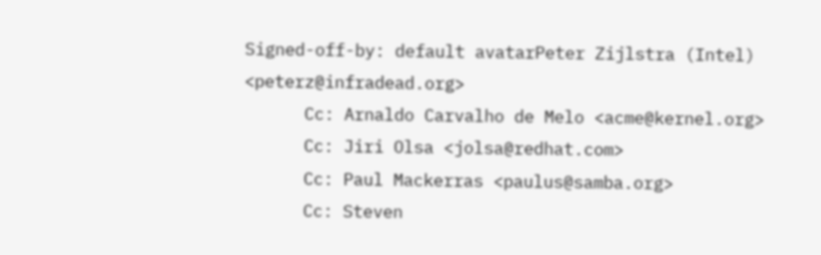Signed-off-by: default avatarPeter Zijlstra (Intel) <peterz@infradead.org>
      Cc: Arnaldo Carvalho de Melo <acme@kernel.org>
      Cc: Jiri Olsa <jolsa@redhat.com>
      Cc: Paul Mackerras <paulus@samba.org>
      Cc: Steven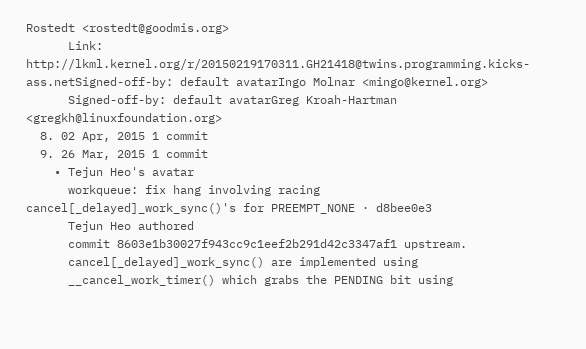Rostedt <rostedt@goodmis.org>
      Link: http://lkml.kernel.org/r/20150219170311.GH21418@twins.programming.kicks-ass.netSigned-off-by: default avatarIngo Molnar <mingo@kernel.org>
      Signed-off-by: default avatarGreg Kroah-Hartman <gregkh@linuxfoundation.org>
  8. 02 Apr, 2015 1 commit
  9. 26 Mar, 2015 1 commit
    • Tejun Heo's avatar
      workqueue: fix hang involving racing cancel[_delayed]_work_sync()'s for PREEMPT_NONE · d8bee0e3
      Tejun Heo authored
      commit 8603e1b30027f943cc9c1eef2b291d42c3347af1 upstream.
      cancel[_delayed]_work_sync() are implemented using
      __cancel_work_timer() which grabs the PENDING bit using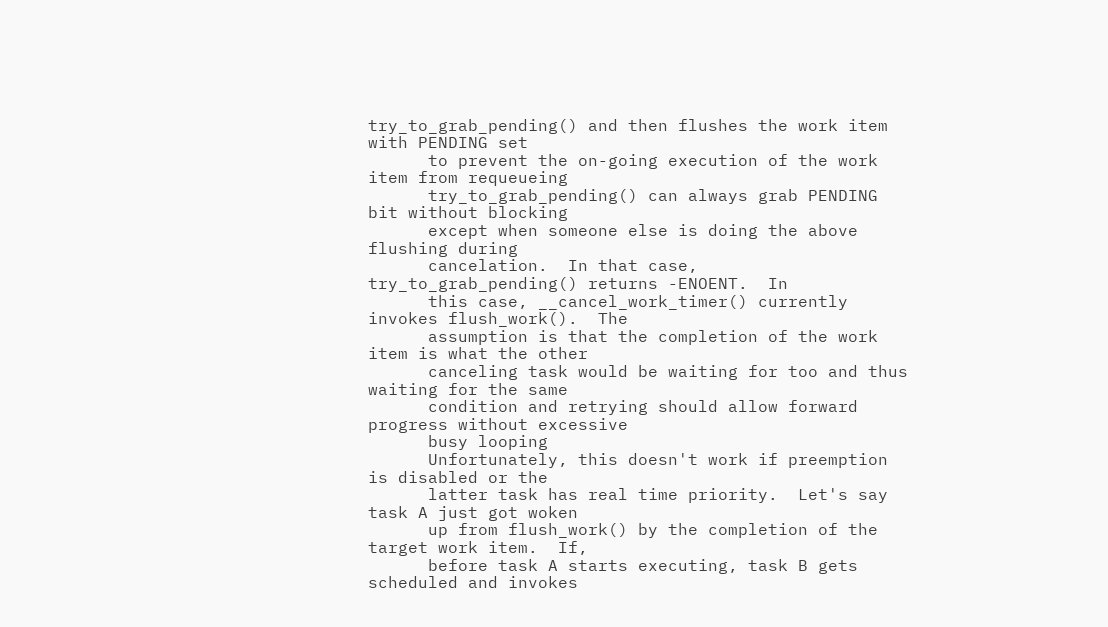try_to_grab_pending() and then flushes the work item with PENDING set
      to prevent the on-going execution of the work item from requeueing
      try_to_grab_pending() can always grab PENDING bit without blocking
      except when someone else is doing the above flushing during
      cancelation.  In that case, try_to_grab_pending() returns -ENOENT.  In
      this case, __cancel_work_timer() currently invokes flush_work().  The
      assumption is that the completion of the work item is what the other
      canceling task would be waiting for too and thus waiting for the same
      condition and retrying should allow forward progress without excessive
      busy looping
      Unfortunately, this doesn't work if preemption is disabled or the
      latter task has real time priority.  Let's say task A just got woken
      up from flush_work() by the completion of the target work item.  If,
      before task A starts executing, task B gets scheduled and invokes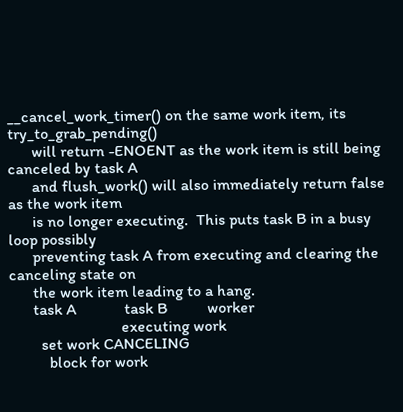__cancel_work_timer() on the same work item, its try_to_grab_pending()
      will return -ENOENT as the work item is still being canceled by task A
      and flush_work() will also immediately return false as the work item
      is no longer executing.  This puts task B in a busy loop possibly
      preventing task A from executing and clearing the canceling state on
      the work item leading to a hang.
      task A            task B          worker
                            executing work
        set work CANCELING
          block for work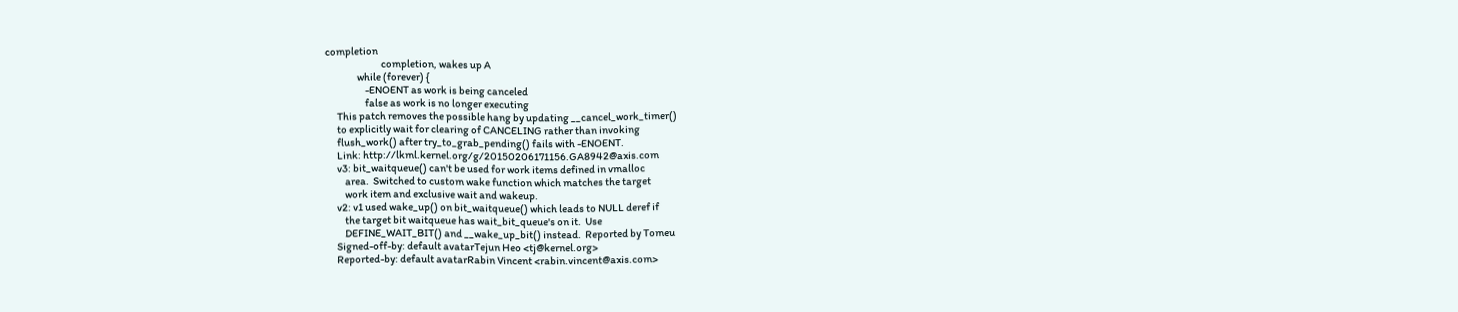completion
                            completion, wakes up A
                while (forever) {
                    -ENOENT as work is being canceled
                    false as work is no longer executing
      This patch removes the possible hang by updating __cancel_work_timer()
      to explicitly wait for clearing of CANCELING rather than invoking
      flush_work() after try_to_grab_pending() fails with -ENOENT.
      Link: http://lkml.kernel.org/g/20150206171156.GA8942@axis.com
      v3: bit_waitqueue() can't be used for work items defined in vmalloc
          area.  Switched to custom wake function which matches the target
          work item and exclusive wait and wakeup.
      v2: v1 used wake_up() on bit_waitqueue() which leads to NULL deref if
          the target bit waitqueue has wait_bit_queue's on it.  Use
          DEFINE_WAIT_BIT() and __wake_up_bit() instead.  Reported by Tomeu
      Signed-off-by: default avatarTejun Heo <tj@kernel.org>
      Reported-by: default avatarRabin Vincent <rabin.vincent@axis.com>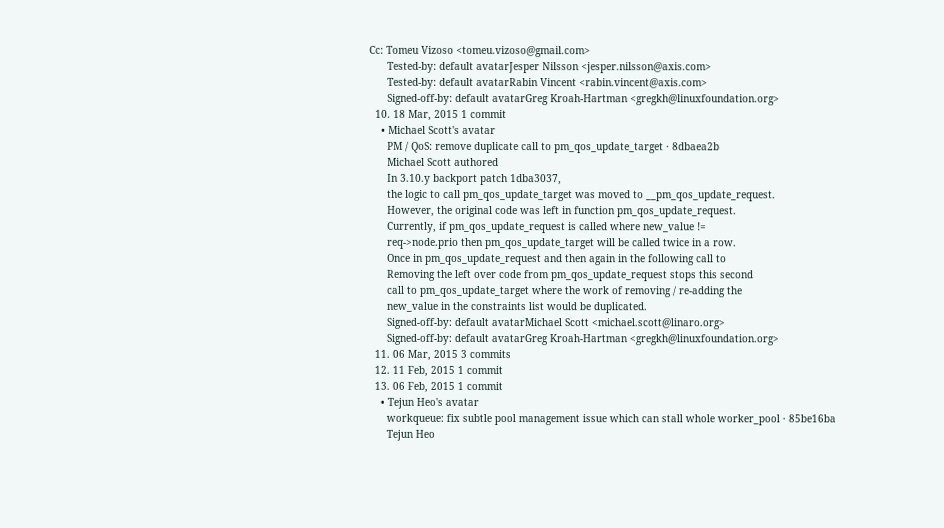Cc: Tomeu Vizoso <tomeu.vizoso@gmail.com>
      Tested-by: default avatarJesper Nilsson <jesper.nilsson@axis.com>
      Tested-by: default avatarRabin Vincent <rabin.vincent@axis.com>
      Signed-off-by: default avatarGreg Kroah-Hartman <gregkh@linuxfoundation.org>
  10. 18 Mar, 2015 1 commit
    • Michael Scott's avatar
      PM / QoS: remove duplicate call to pm_qos_update_target · 8dbaea2b
      Michael Scott authored
      In 3.10.y backport patch 1dba3037,
      the logic to call pm_qos_update_target was moved to __pm_qos_update_request.
      However, the original code was left in function pm_qos_update_request.
      Currently, if pm_qos_update_request is called where new_value !=
      req->node.prio then pm_qos_update_target will be called twice in a row.
      Once in pm_qos_update_request and then again in the following call to
      Removing the left over code from pm_qos_update_request stops this second
      call to pm_qos_update_target where the work of removing / re-adding the
      new_value in the constraints list would be duplicated.
      Signed-off-by: default avatarMichael Scott <michael.scott@linaro.org>
      Signed-off-by: default avatarGreg Kroah-Hartman <gregkh@linuxfoundation.org>
  11. 06 Mar, 2015 3 commits
  12. 11 Feb, 2015 1 commit
  13. 06 Feb, 2015 1 commit
    • Tejun Heo's avatar
      workqueue: fix subtle pool management issue which can stall whole worker_pool · 85be16ba
      Tejun Heo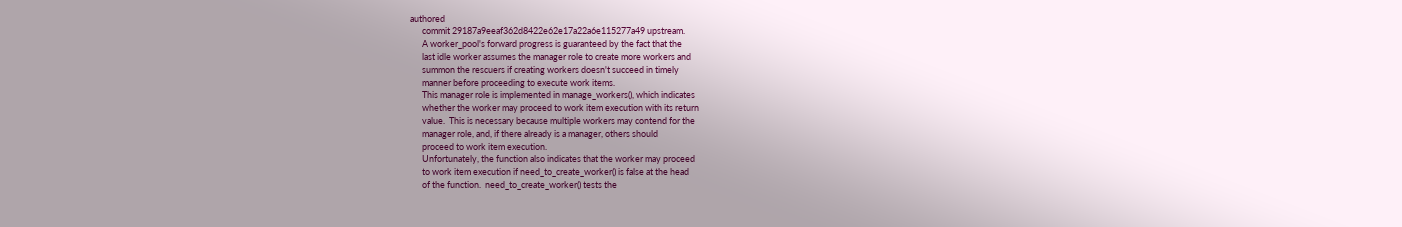authored
      commit 29187a9eeaf362d8422e62e17a22a6e115277a49 upstream.
      A worker_pool's forward progress is guaranteed by the fact that the
      last idle worker assumes the manager role to create more workers and
      summon the rescuers if creating workers doesn't succeed in timely
      manner before proceeding to execute work items.
      This manager role is implemented in manage_workers(), which indicates
      whether the worker may proceed to work item execution with its return
      value.  This is necessary because multiple workers may contend for the
      manager role, and, if there already is a manager, others should
      proceed to work item execution.
      Unfortunately, the function also indicates that the worker may proceed
      to work item execution if need_to_create_worker() is false at the head
      of the function.  need_to_create_worker() tests the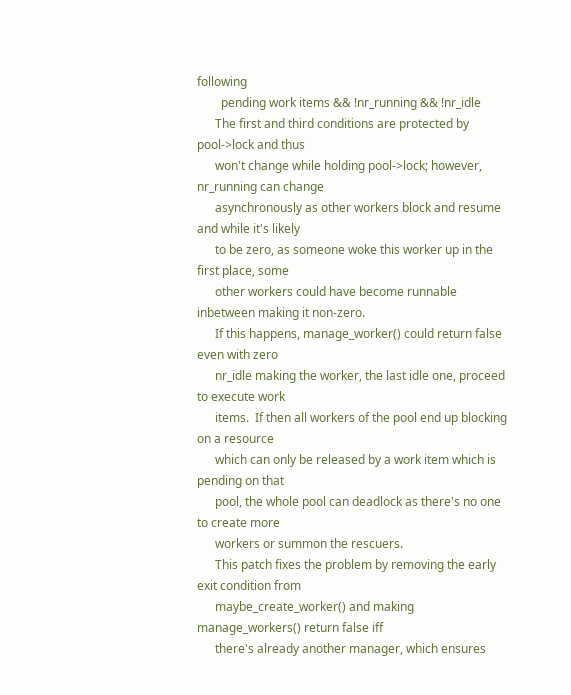following
        pending work items && !nr_running && !nr_idle
      The first and third conditions are protected by pool->lock and thus
      won't change while holding pool->lock; however, nr_running can change
      asynchronously as other workers block and resume and while it's likely
      to be zero, as someone woke this worker up in the first place, some
      other workers could have become runnable inbetween making it non-zero.
      If this happens, manage_worker() could return false even with zero
      nr_idle making the worker, the last idle one, proceed to execute work
      items.  If then all workers of the pool end up blocking on a resource
      which can only be released by a work item which is pending on that
      pool, the whole pool can deadlock as there's no one to create more
      workers or summon the rescuers.
      This patch fixes the problem by removing the early exit condition from
      maybe_create_worker() and making manage_workers() return false iff
      there's already another manager, which ensures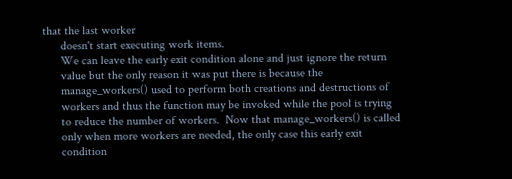that the last worker
      doesn't start executing work items.
      We can leave the early exit condition alone and just ignore the return
      value but the only reason it was put there is because the
      manage_workers() used to perform both creations and destructions of
      workers and thus the function may be invoked while the pool is trying
      to reduce the number of workers.  Now that manage_workers() is called
      only when more workers are needed, the only case this early exit
      condition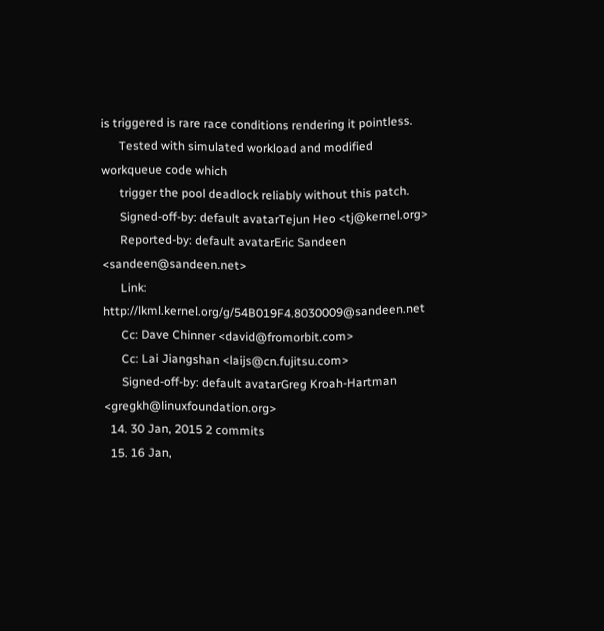is triggered is rare race conditions rendering it pointless.
      Tested with simulated workload and modified workqueue code which
      trigger the pool deadlock reliably without this patch.
      Signed-off-by: default avatarTejun Heo <tj@kernel.org>
      Reported-by: default avatarEric Sandeen <sandeen@sandeen.net>
      Link: http://lkml.kernel.org/g/54B019F4.8030009@sandeen.net
      Cc: Dave Chinner <david@fromorbit.com>
      Cc: Lai Jiangshan <laijs@cn.fujitsu.com>
      Signed-off-by: default avatarGreg Kroah-Hartman <gregkh@linuxfoundation.org>
  14. 30 Jan, 2015 2 commits
  15. 16 Jan,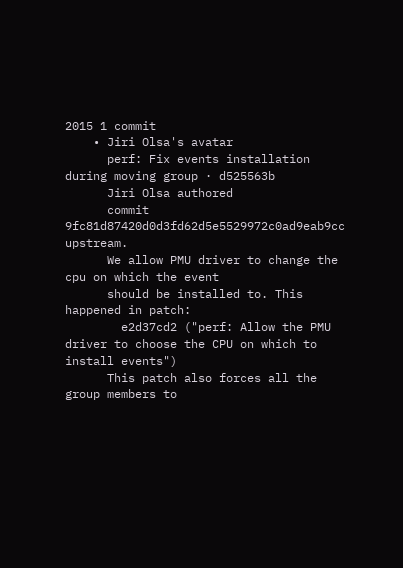2015 1 commit
    • Jiri Olsa's avatar
      perf: Fix events installation during moving group · d525563b
      Jiri Olsa authored
      commit 9fc81d87420d0d3fd62d5e5529972c0ad9eab9cc upstream.
      We allow PMU driver to change the cpu on which the event
      should be installed to. This happened in patch:
        e2d37cd2 ("perf: Allow the PMU driver to choose the CPU on which to install events")
      This patch also forces all the group members to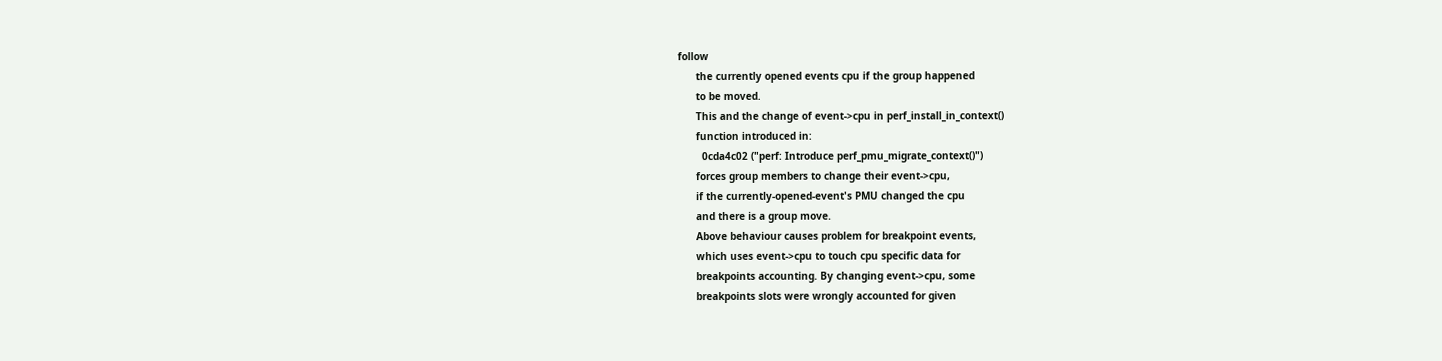follow
      the currently opened events cpu if the group happened
      to be moved.
      This and the change of event->cpu in perf_install_in_context()
      function introduced in:
        0cda4c02 ("perf: Introduce perf_pmu_migrate_context()")
      forces group members to change their event->cpu,
      if the currently-opened-event's PMU changed the cpu
      and there is a group move.
      Above behaviour causes problem for breakpoint events,
      which uses event->cpu to touch cpu specific data for
      breakpoints accounting. By changing event->cpu, some
      breakpoints slots were wrongly accounted for given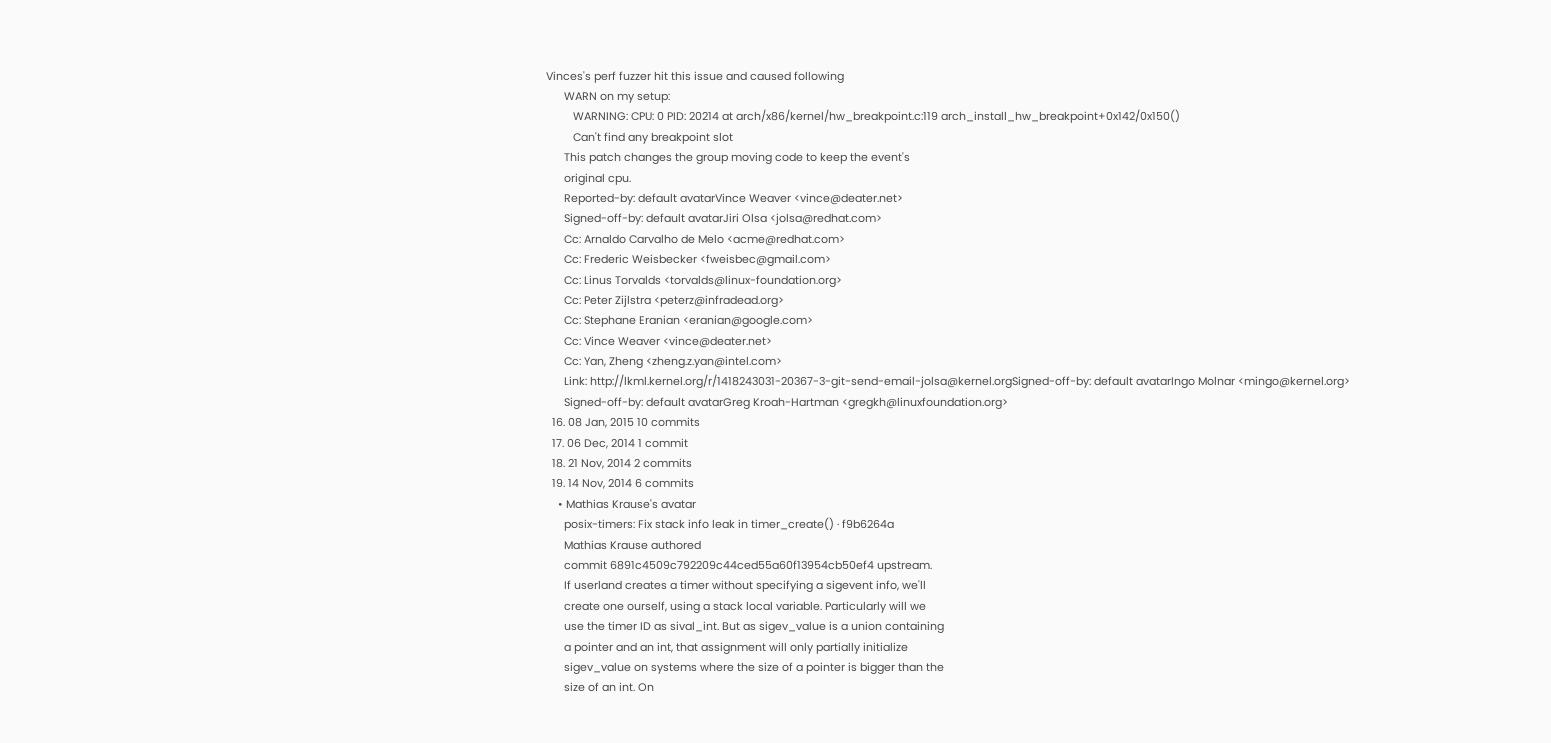Vinces's perf fuzzer hit this issue and caused following
      WARN on my setup:
         WARNING: CPU: 0 PID: 20214 at arch/x86/kernel/hw_breakpoint.c:119 arch_install_hw_breakpoint+0x142/0x150()
         Can't find any breakpoint slot
      This patch changes the group moving code to keep the event's
      original cpu.
      Reported-by: default avatarVince Weaver <vince@deater.net>
      Signed-off-by: default avatarJiri Olsa <jolsa@redhat.com>
      Cc: Arnaldo Carvalho de Melo <acme@redhat.com>
      Cc: Frederic Weisbecker <fweisbec@gmail.com>
      Cc: Linus Torvalds <torvalds@linux-foundation.org>
      Cc: Peter Zijlstra <peterz@infradead.org>
      Cc: Stephane Eranian <eranian@google.com>
      Cc: Vince Weaver <vince@deater.net>
      Cc: Yan, Zheng <zheng.z.yan@intel.com>
      Link: http://lkml.kernel.org/r/1418243031-20367-3-git-send-email-jolsa@kernel.orgSigned-off-by: default avatarIngo Molnar <mingo@kernel.org>
      Signed-off-by: default avatarGreg Kroah-Hartman <gregkh@linuxfoundation.org>
  16. 08 Jan, 2015 10 commits
  17. 06 Dec, 2014 1 commit
  18. 21 Nov, 2014 2 commits
  19. 14 Nov, 2014 6 commits
    • Mathias Krause's avatar
      posix-timers: Fix stack info leak in timer_create() · f9b6264a
      Mathias Krause authored
      commit 6891c4509c792209c44ced55a60f13954cb50ef4 upstream.
      If userland creates a timer without specifying a sigevent info, we'll
      create one ourself, using a stack local variable. Particularly will we
      use the timer ID as sival_int. But as sigev_value is a union containing
      a pointer and an int, that assignment will only partially initialize
      sigev_value on systems where the size of a pointer is bigger than the
      size of an int. On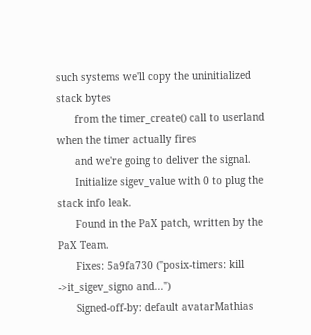such systems we'll copy the uninitialized stack bytes
      from the timer_create() call to userland when the timer actually fires
      and we're going to deliver the signal.
      Initialize sigev_value with 0 to plug the stack info leak.
      Found in the PaX patch, written by the PaX Team.
      Fixes: 5a9fa730 ("posix-timers: kill ->it_sigev_signo and...")
      Signed-off-by: default avatarMathias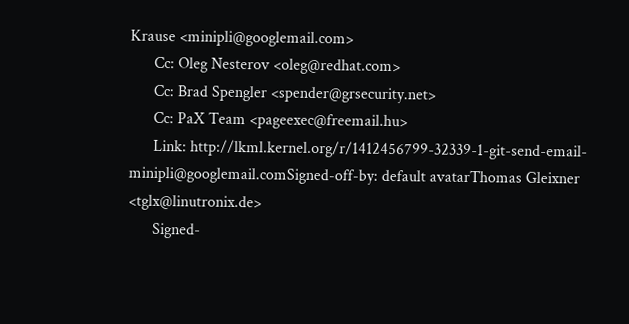Krause <minipli@googlemail.com>
      Cc: Oleg Nesterov <oleg@redhat.com>
      Cc: Brad Spengler <spender@grsecurity.net>
      Cc: PaX Team <pageexec@freemail.hu>
      Link: http://lkml.kernel.org/r/1412456799-32339-1-git-send-email-minipli@googlemail.comSigned-off-by: default avatarThomas Gleixner <tglx@linutronix.de>
      Signed-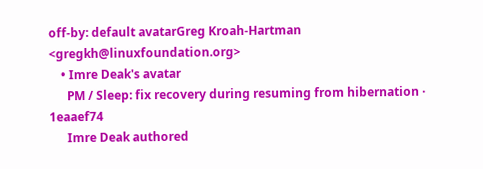off-by: default avatarGreg Kroah-Hartman <gregkh@linuxfoundation.org>
    • Imre Deak's avatar
      PM / Sleep: fix recovery during resuming from hibernation · 1eaaef74
      Imre Deak authored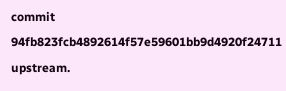commit 94fb823fcb4892614f57e59601bb9d4920f24711 upstream.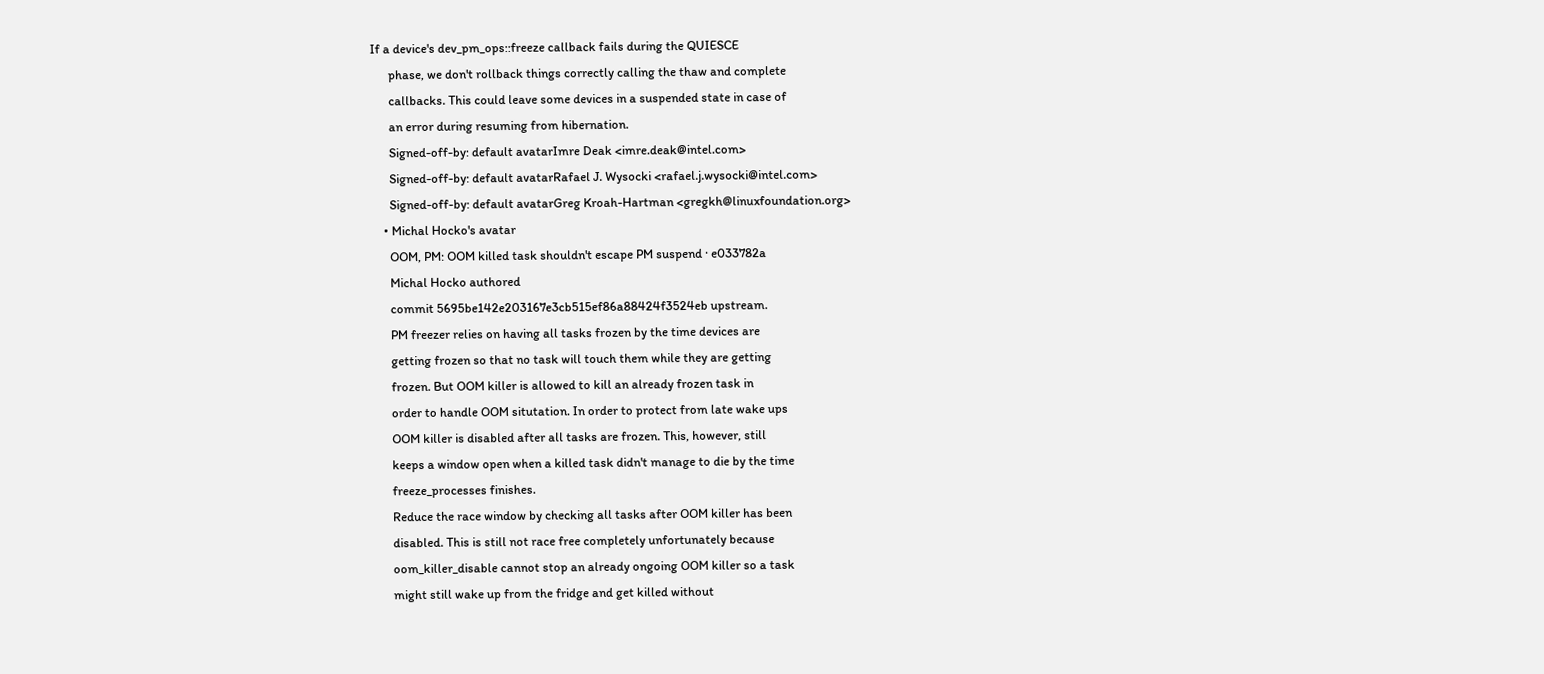If a device's dev_pm_ops::freeze callback fails during the QUIESCE
      phase, we don't rollback things correctly calling the thaw and complete
      callbacks. This could leave some devices in a suspended state in case of
      an error during resuming from hibernation.
      Signed-off-by: default avatarImre Deak <imre.deak@intel.com>
      Signed-off-by: default avatarRafael J. Wysocki <rafael.j.wysocki@intel.com>
      Signed-off-by: default avatarGreg Kroah-Hartman <gregkh@linuxfoundation.org>
    • Michal Hocko's avatar
      OOM, PM: OOM killed task shouldn't escape PM suspend · e033782a
      Michal Hocko authored
      commit 5695be142e203167e3cb515ef86a88424f3524eb upstream.
      PM freezer relies on having all tasks frozen by the time devices are
      getting frozen so that no task will touch them while they are getting
      frozen. But OOM killer is allowed to kill an already frozen task in
      order to handle OOM situtation. In order to protect from late wake ups
      OOM killer is disabled after all tasks are frozen. This, however, still
      keeps a window open when a killed task didn't manage to die by the time
      freeze_processes finishes.
      Reduce the race window by checking all tasks after OOM killer has been
      disabled. This is still not race free completely unfortunately because
      oom_killer_disable cannot stop an already ongoing OOM killer so a task
      might still wake up from the fridge and get killed without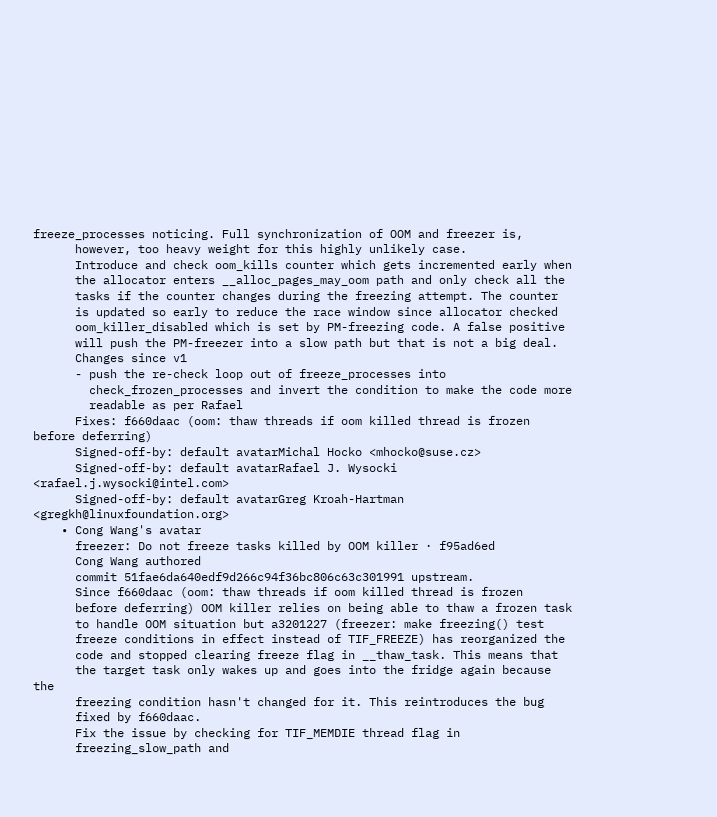freeze_processes noticing. Full synchronization of OOM and freezer is,
      however, too heavy weight for this highly unlikely case.
      Introduce and check oom_kills counter which gets incremented early when
      the allocator enters __alloc_pages_may_oom path and only check all the
      tasks if the counter changes during the freezing attempt. The counter
      is updated so early to reduce the race window since allocator checked
      oom_killer_disabled which is set by PM-freezing code. A false positive
      will push the PM-freezer into a slow path but that is not a big deal.
      Changes since v1
      - push the re-check loop out of freeze_processes into
        check_frozen_processes and invert the condition to make the code more
        readable as per Rafael
      Fixes: f660daac (oom: thaw threads if oom killed thread is frozen before deferring)
      Signed-off-by: default avatarMichal Hocko <mhocko@suse.cz>
      Signed-off-by: default avatarRafael J. Wysocki <rafael.j.wysocki@intel.com>
      Signed-off-by: default avatarGreg Kroah-Hartman <gregkh@linuxfoundation.org>
    • Cong Wang's avatar
      freezer: Do not freeze tasks killed by OOM killer · f95ad6ed
      Cong Wang authored
      commit 51fae6da640edf9d266c94f36bc806c63c301991 upstream.
      Since f660daac (oom: thaw threads if oom killed thread is frozen
      before deferring) OOM killer relies on being able to thaw a frozen task
      to handle OOM situation but a3201227 (freezer: make freezing() test
      freeze conditions in effect instead of TIF_FREEZE) has reorganized the
      code and stopped clearing freeze flag in __thaw_task. This means that
      the target task only wakes up and goes into the fridge again because the
      freezing condition hasn't changed for it. This reintroduces the bug
      fixed by f660daac.
      Fix the issue by checking for TIF_MEMDIE thread flag in
      freezing_slow_path and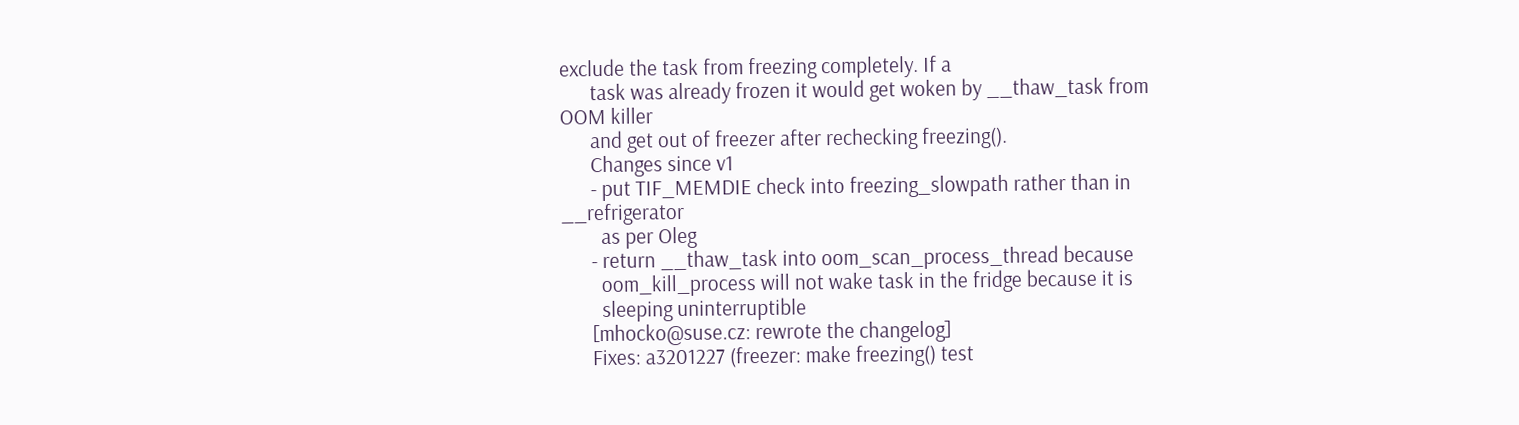exclude the task from freezing completely. If a
      task was already frozen it would get woken by __thaw_task from OOM killer
      and get out of freezer after rechecking freezing().
      Changes since v1
      - put TIF_MEMDIE check into freezing_slowpath rather than in __refrigerator
        as per Oleg
      - return __thaw_task into oom_scan_process_thread because
        oom_kill_process will not wake task in the fridge because it is
        sleeping uninterruptible
      [mhocko@suse.cz: rewrote the changelog]
      Fixes: a3201227 (freezer: make freezing() test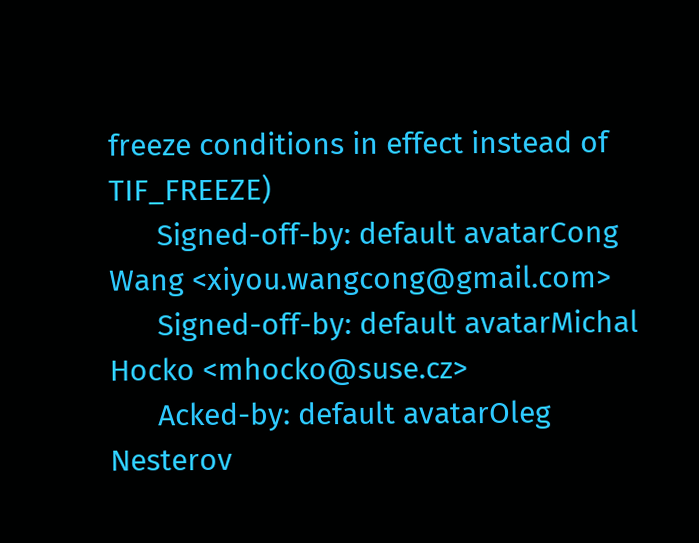freeze conditions in effect instead of TIF_FREEZE)
      Signed-off-by: default avatarCong Wang <xiyou.wangcong@gmail.com>
      Signed-off-by: default avatarMichal Hocko <mhocko@suse.cz>
      Acked-by: default avatarOleg Nesterov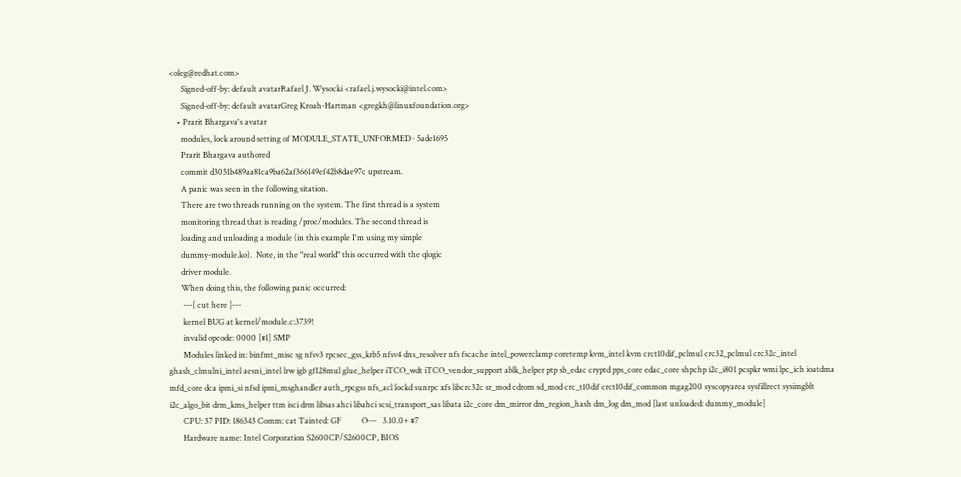<oleg@redhat.com>
      Signed-off-by: default avatarRafael J. Wysocki <rafael.j.wysocki@intel.com>
      Signed-off-by: default avatarGreg Kroah-Hartman <gregkh@linuxfoundation.org>
    • Prarit Bhargava's avatar
      modules, lock around setting of MODULE_STATE_UNFORMED · 5ade1695
      Prarit Bhargava authored
      commit d3051b489aa81ca9ba62af366149ef42b8dae97c upstream.
      A panic was seen in the following sitation.
      There are two threads running on the system. The first thread is a system
      monitoring thread that is reading /proc/modules. The second thread is
      loading and unloading a module (in this example I'm using my simple
      dummy-module.ko).  Note, in the "real world" this occurred with the qlogic
      driver module.
      When doing this, the following panic occurred:
       ---[ cut here ]---
       kernel BUG at kernel/module.c:3739!
       invalid opcode: 0000 [#1] SMP
       Modules linked in: binfmt_misc sg nfsv3 rpcsec_gss_krb5 nfsv4 dns_resolver nfs fscache intel_powerclamp coretemp kvm_intel kvm crct10dif_pclmul crc32_pclmul crc32c_intel ghash_clmulni_intel aesni_intel lrw igb gf128mul glue_helper iTCO_wdt iTCO_vendor_support ablk_helper ptp sb_edac cryptd pps_core edac_core shpchp i2c_i801 pcspkr wmi lpc_ich ioatdma mfd_core dca ipmi_si nfsd ipmi_msghandler auth_rpcgss nfs_acl lockd sunrpc xfs libcrc32c sr_mod cdrom sd_mod crc_t10dif crct10dif_common mgag200 syscopyarea sysfillrect sysimgblt i2c_algo_bit drm_kms_helper ttm isci drm libsas ahci libahci scsi_transport_sas libata i2c_core dm_mirror dm_region_hash dm_log dm_mod [last unloaded: dummy_module]
       CPU: 37 PID: 186343 Comm: cat Tainted: GF          O---   3.10.0+ #7
       Hardware name: Intel Corporation S2600CP/S2600CP, BIOS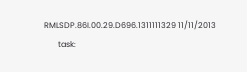RMLSDP.86I.00.29.D696.1311111329 11/11/2013
       task: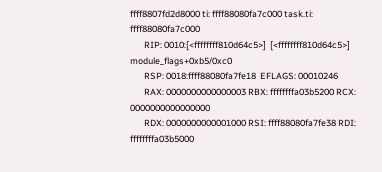ffff8807fd2d8000 ti: ffff88080fa7c000 task.ti: ffff88080fa7c000
       RIP: 0010:[<ffffffff810d64c5>]  [<ffffffff810d64c5>] module_flags+0xb5/0xc0
       RSP: 0018:ffff88080fa7fe18  EFLAGS: 00010246
       RAX: 0000000000000003 RBX: ffffffffa03b5200 RCX: 0000000000000000
       RDX: 0000000000001000 RSI: ffff88080fa7fe38 RDI: ffffffffa03b5000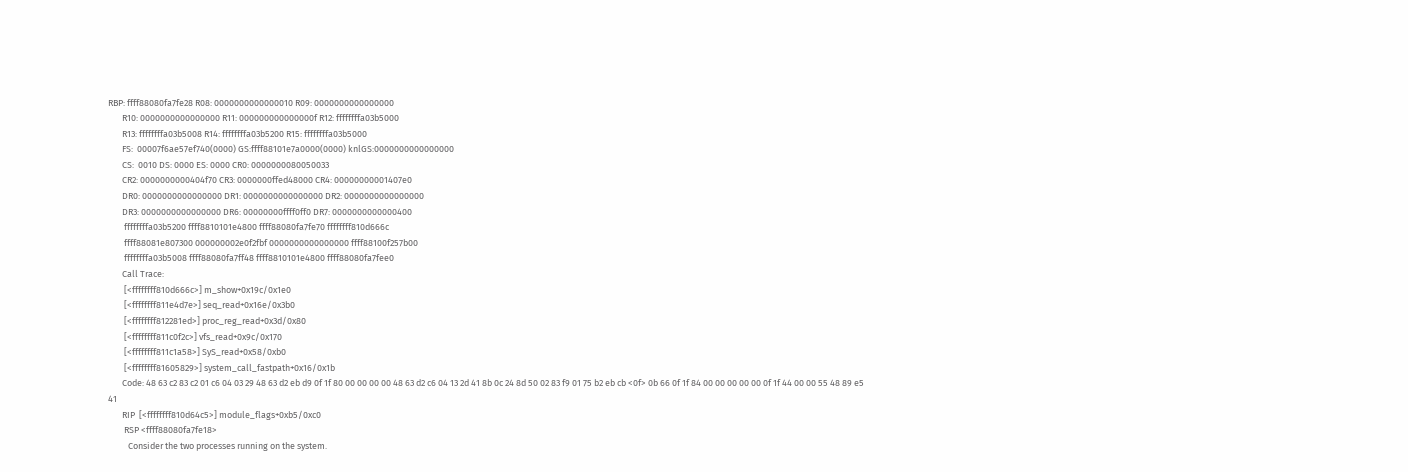RBP: ffff88080fa7fe28 R08: 0000000000000010 R09: 0000000000000000
       R10: 0000000000000000 R11: 000000000000000f R12: ffffffffa03b5000
       R13: ffffffffa03b5008 R14: ffffffffa03b5200 R15: ffffffffa03b5000
       FS:  00007f6ae57ef740(0000) GS:ffff88101e7a0000(0000) knlGS:0000000000000000
       CS:  0010 DS: 0000 ES: 0000 CR0: 0000000080050033
       CR2: 0000000000404f70 CR3: 0000000ffed48000 CR4: 00000000001407e0
       DR0: 0000000000000000 DR1: 0000000000000000 DR2: 0000000000000000
       DR3: 0000000000000000 DR6: 00000000ffff0ff0 DR7: 0000000000000400
        ffffffffa03b5200 ffff8810101e4800 ffff88080fa7fe70 ffffffff810d666c
        ffff88081e807300 000000002e0f2fbf 0000000000000000 ffff88100f257b00
        ffffffffa03b5008 ffff88080fa7ff48 ffff8810101e4800 ffff88080fa7fee0
       Call Trace:
        [<ffffffff810d666c>] m_show+0x19c/0x1e0
        [<ffffffff811e4d7e>] seq_read+0x16e/0x3b0
        [<ffffffff812281ed>] proc_reg_read+0x3d/0x80
        [<ffffffff811c0f2c>] vfs_read+0x9c/0x170
        [<ffffffff811c1a58>] SyS_read+0x58/0xb0
        [<ffffffff81605829>] system_call_fastpath+0x16/0x1b
       Code: 48 63 c2 83 c2 01 c6 04 03 29 48 63 d2 eb d9 0f 1f 80 00 00 00 00 48 63 d2 c6 04 13 2d 41 8b 0c 24 8d 50 02 83 f9 01 75 b2 eb cb <0f> 0b 66 0f 1f 84 00 00 00 00 00 0f 1f 44 00 00 55 48 89 e5 41
       RIP  [<ffffffff810d64c5>] module_flags+0xb5/0xc0
        RSP <ffff88080fa7fe18>
          Consider the two processes running on the system.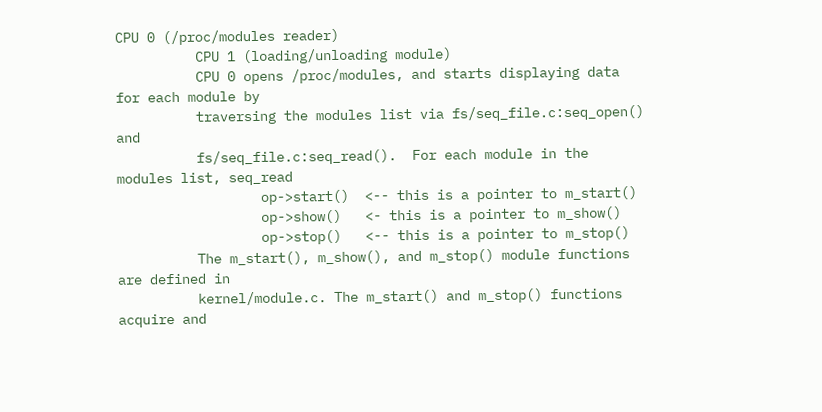CPU 0 (/proc/modules reader)
          CPU 1 (loading/unloading module)
          CPU 0 opens /proc/modules, and starts displaying data for each module by
          traversing the modules list via fs/seq_file.c:seq_open() and
          fs/seq_file.c:seq_read().  For each module in the modules list, seq_read
                  op->start()  <-- this is a pointer to m_start()
                  op->show()   <- this is a pointer to m_show()
                  op->stop()   <-- this is a pointer to m_stop()
          The m_start(), m_show(), and m_stop() module functions are defined in
          kernel/module.c. The m_start() and m_stop() functions acquire and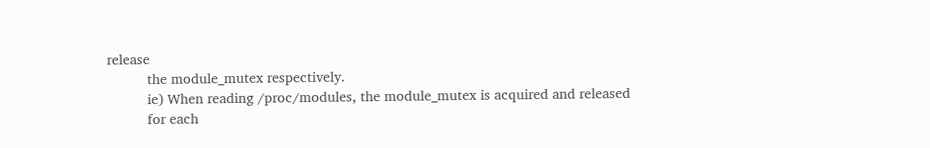release
          the module_mutex respectively.
          ie) When reading /proc/modules, the module_mutex is acquired and released
          for each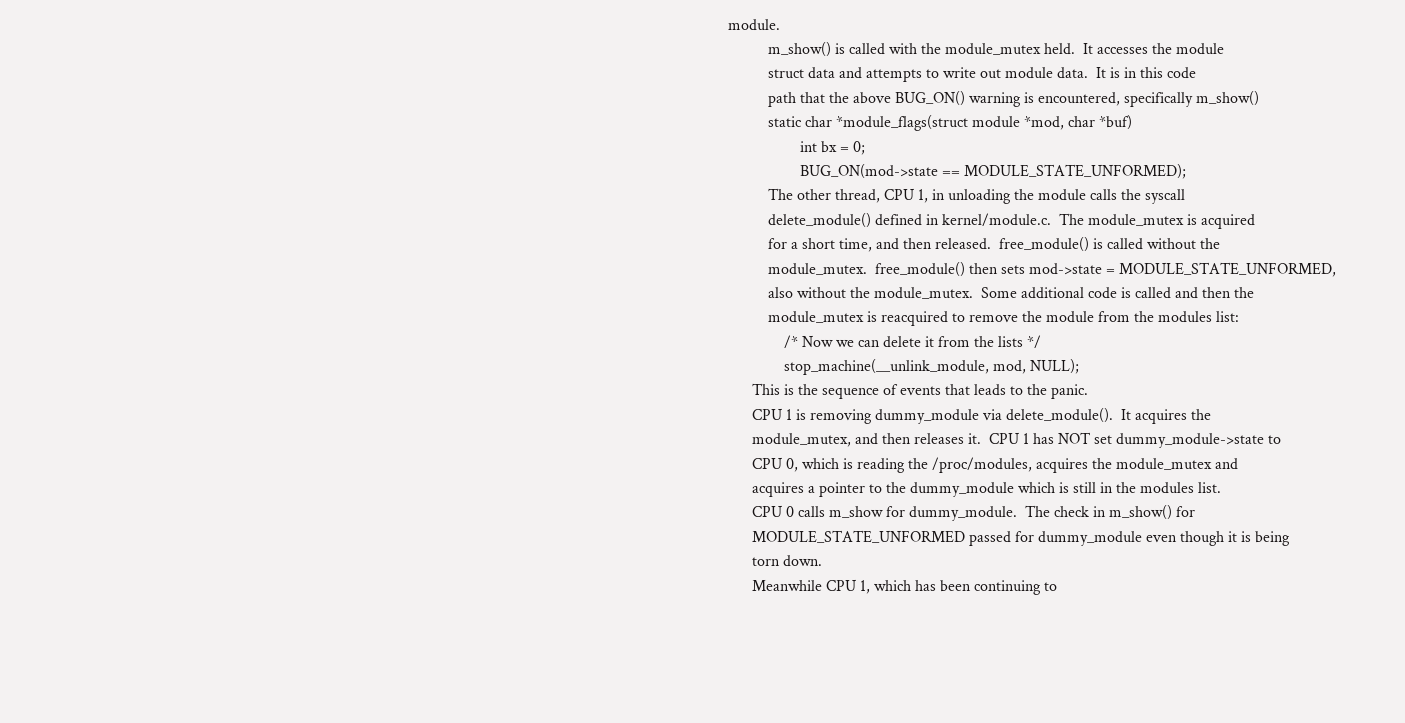module.
          m_show() is called with the module_mutex held.  It accesses the module
          struct data and attempts to write out module data.  It is in this code
          path that the above BUG_ON() warning is encountered, specifically m_show()
          static char *module_flags(struct module *mod, char *buf)
                  int bx = 0;
                  BUG_ON(mod->state == MODULE_STATE_UNFORMED);
          The other thread, CPU 1, in unloading the module calls the syscall
          delete_module() defined in kernel/module.c.  The module_mutex is acquired
          for a short time, and then released.  free_module() is called without the
          module_mutex.  free_module() then sets mod->state = MODULE_STATE_UNFORMED,
          also without the module_mutex.  Some additional code is called and then the
          module_mutex is reacquired to remove the module from the modules list:
              /* Now we can delete it from the lists */
              stop_machine(__unlink_module, mod, NULL);
      This is the sequence of events that leads to the panic.
      CPU 1 is removing dummy_module via delete_module().  It acquires the
      module_mutex, and then releases it.  CPU 1 has NOT set dummy_module->state to
      CPU 0, which is reading the /proc/modules, acquires the module_mutex and
      acquires a pointer to the dummy_module which is still in the modules list.
      CPU 0 calls m_show for dummy_module.  The check in m_show() for
      MODULE_STATE_UNFORMED passed for dummy_module even though it is being
      torn down.
      Meanwhile CPU 1, which has been continuing to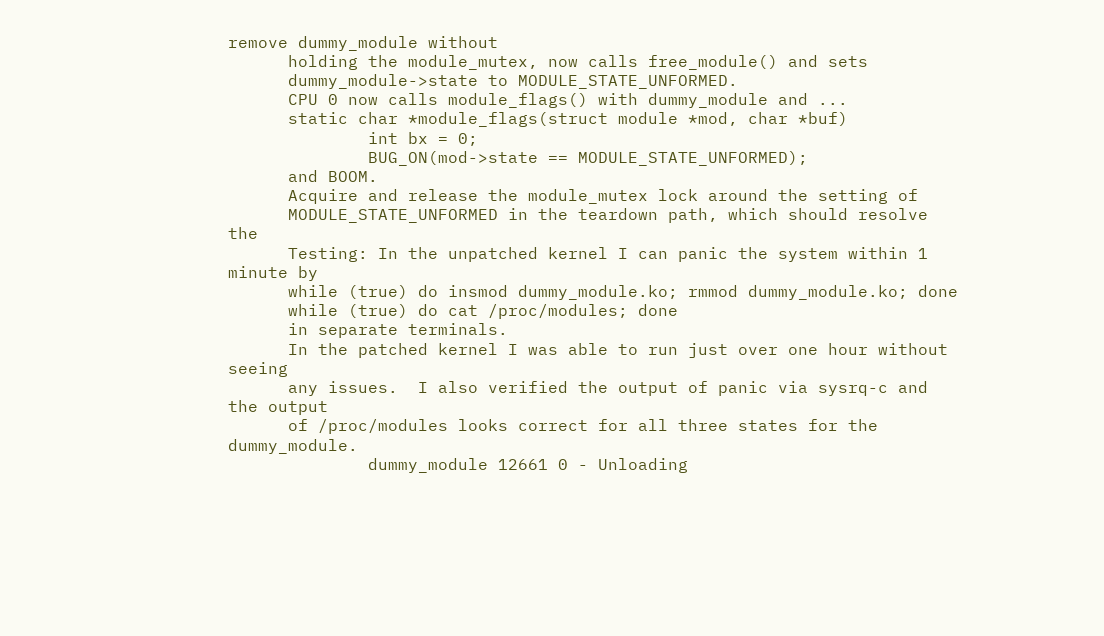remove dummy_module without
      holding the module_mutex, now calls free_module() and sets
      dummy_module->state to MODULE_STATE_UNFORMED.
      CPU 0 now calls module_flags() with dummy_module and ...
      static char *module_flags(struct module *mod, char *buf)
              int bx = 0;
              BUG_ON(mod->state == MODULE_STATE_UNFORMED);
      and BOOM.
      Acquire and release the module_mutex lock around the setting of
      MODULE_STATE_UNFORMED in the teardown path, which should resolve the
      Testing: In the unpatched kernel I can panic the system within 1 minute by
      while (true) do insmod dummy_module.ko; rmmod dummy_module.ko; done
      while (true) do cat /proc/modules; done
      in separate terminals.
      In the patched kernel I was able to run just over one hour without seeing
      any issues.  I also verified the output of panic via sysrq-c and the output
      of /proc/modules looks correct for all three states for the dummy_module.
              dummy_module 12661 0 - Unloading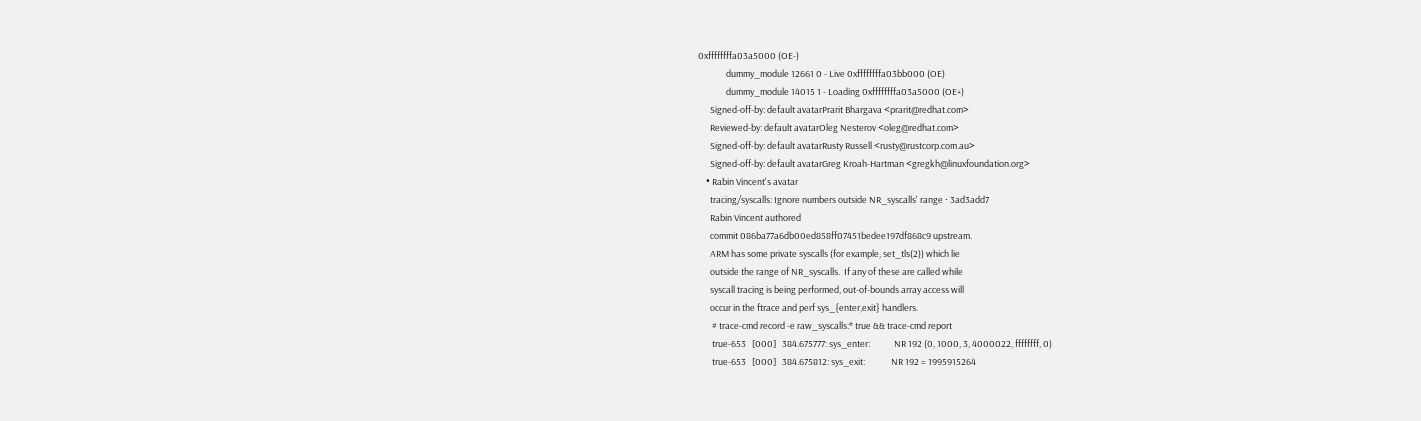0xffffffffa03a5000 (OE-)
              dummy_module 12661 0 - Live 0xffffffffa03bb000 (OE)
              dummy_module 14015 1 - Loading 0xffffffffa03a5000 (OE+)
      Signed-off-by: default avatarPrarit Bhargava <prarit@redhat.com>
      Reviewed-by: default avatarOleg Nesterov <oleg@redhat.com>
      Signed-off-by: default avatarRusty Russell <rusty@rustcorp.com.au>
      Signed-off-by: default avatarGreg Kroah-Hartman <gregkh@linuxfoundation.org>
    • Rabin Vincent's avatar
      tracing/syscalls: Ignore numbers outside NR_syscalls' range · 3ad3add7
      Rabin Vincent authored
      commit 086ba77a6db00ed858ff07451bedee197df868c9 upstream.
      ARM has some private syscalls (for example, set_tls(2)) which lie
      outside the range of NR_syscalls.  If any of these are called while
      syscall tracing is being performed, out-of-bounds array access will
      occur in the ftrace and perf sys_{enter,exit} handlers.
       # trace-cmd record -e raw_syscalls:* true && trace-cmd report
       true-653   [000]   384.675777: sys_enter:            NR 192 (0, 1000, 3, 4000022, ffffffff, 0)
       true-653   [000]   384.675812: sys_exit:             NR 192 = 1995915264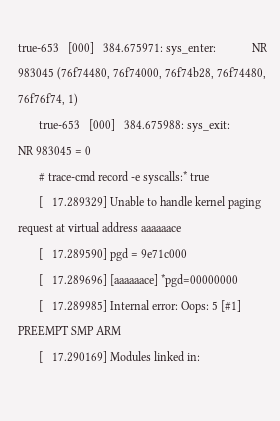true-653   [000]   384.675971: sys_enter:            NR 983045 (76f74480, 76f74000, 76f74b28, 76f74480, 76f76f74, 1)
       true-653   [000]   384.675988: sys_exit:             NR 983045 = 0
       # trace-cmd record -e syscalls:* true
       [   17.289329] Unable to handle kernel paging request at virtual address aaaaaace
       [   17.289590] pgd = 9e71c000
       [   17.289696] [aaaaaace] *pgd=00000000
       [   17.289985] Internal error: Oops: 5 [#1] PREEMPT SMP ARM
       [   17.290169] Modules linked in: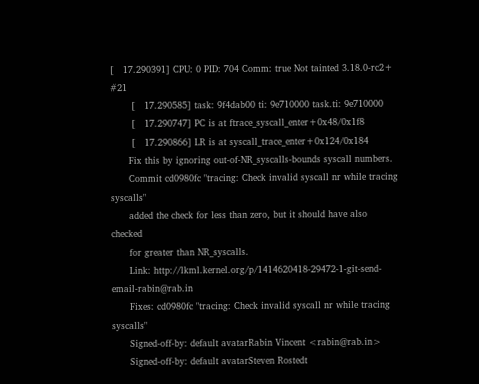[   17.290391] CPU: 0 PID: 704 Comm: true Not tainted 3.18.0-rc2+ #21
       [   17.290585] task: 9f4dab00 ti: 9e710000 task.ti: 9e710000
       [   17.290747] PC is at ftrace_syscall_enter+0x48/0x1f8
       [   17.290866] LR is at syscall_trace_enter+0x124/0x184
      Fix this by ignoring out-of-NR_syscalls-bounds syscall numbers.
      Commit cd0980fc "tracing: Check invalid syscall nr while tracing syscalls"
      added the check for less than zero, but it should have also checked
      for greater than NR_syscalls.
      Link: http://lkml.kernel.org/p/1414620418-29472-1-git-send-email-rabin@rab.in
      Fixes: cd0980fc "tracing: Check invalid syscall nr while tracing syscalls"
      Signed-off-by: default avatarRabin Vincent <rabin@rab.in>
      Signed-off-by: default avatarSteven Rostedt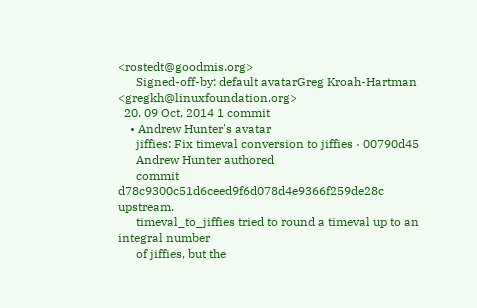<rostedt@goodmis.org>
      Signed-off-by: default avatarGreg Kroah-Hartman <gregkh@linuxfoundation.org>
  20. 09 Oct, 2014 1 commit
    • Andrew Hunter's avatar
      jiffies: Fix timeval conversion to jiffies · 00790d45
      Andrew Hunter authored
      commit d78c9300c51d6ceed9f6d078d4e9366f259de28c upstream.
      timeval_to_jiffies tried to round a timeval up to an integral number
      of jiffies, but the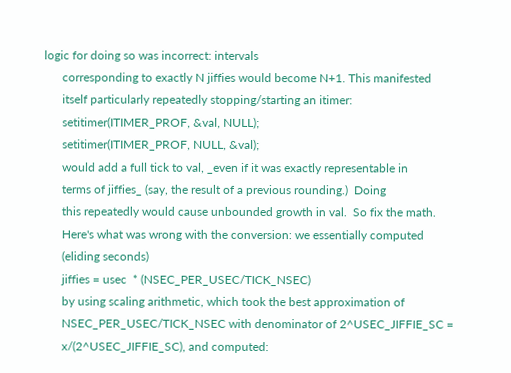logic for doing so was incorrect: intervals
      corresponding to exactly N jiffies would become N+1. This manifested
      itself particularly repeatedly stopping/starting an itimer:
      setitimer(ITIMER_PROF, &val, NULL);
      setitimer(ITIMER_PROF, NULL, &val);
      would add a full tick to val, _even if it was exactly representable in
      terms of jiffies_ (say, the result of a previous rounding.)  Doing
      this repeatedly would cause unbounded growth in val.  So fix the math.
      Here's what was wrong with the conversion: we essentially computed
      (eliding seconds)
      jiffies = usec  * (NSEC_PER_USEC/TICK_NSEC)
      by using scaling arithmetic, which took the best approximation of
      NSEC_PER_USEC/TICK_NSEC with denominator of 2^USEC_JIFFIE_SC =
      x/(2^USEC_JIFFIE_SC), and computed: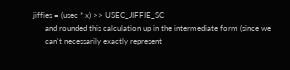jiffies = (usec * x) >> USEC_JIFFIE_SC
      and rounded this calculation up in the intermediate form (since we
      can't necessarily exactly represent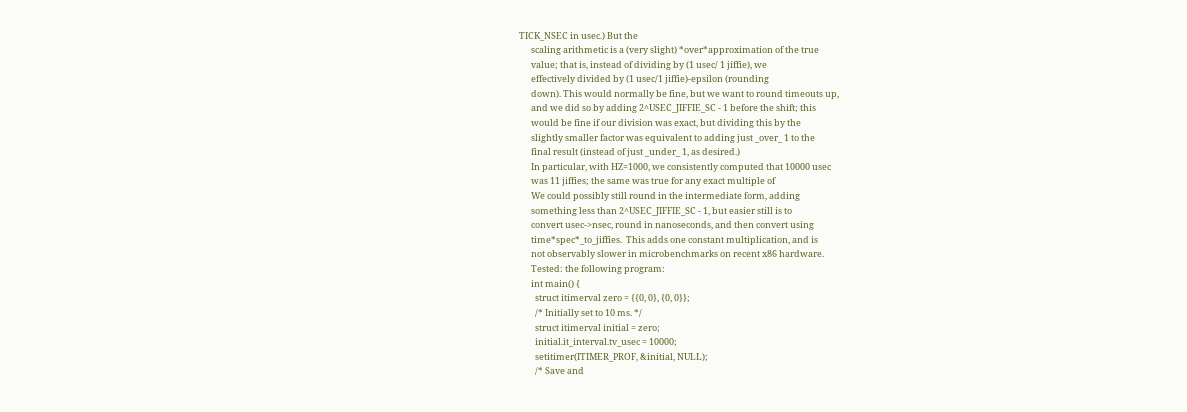TICK_NSEC in usec.) But the
      scaling arithmetic is a (very slight) *over*approximation of the true
      value; that is, instead of dividing by (1 usec/ 1 jiffie), we
      effectively divided by (1 usec/1 jiffie)-epsilon (rounding
      down). This would normally be fine, but we want to round timeouts up,
      and we did so by adding 2^USEC_JIFFIE_SC - 1 before the shift; this
      would be fine if our division was exact, but dividing this by the
      slightly smaller factor was equivalent to adding just _over_ 1 to the
      final result (instead of just _under_ 1, as desired.)
      In particular, with HZ=1000, we consistently computed that 10000 usec
      was 11 jiffies; the same was true for any exact multiple of
      We could possibly still round in the intermediate form, adding
      something less than 2^USEC_JIFFIE_SC - 1, but easier still is to
      convert usec->nsec, round in nanoseconds, and then convert using
      time*spec*_to_jiffies.  This adds one constant multiplication, and is
      not observably slower in microbenchmarks on recent x86 hardware.
      Tested: the following program:
      int main() {
        struct itimerval zero = {{0, 0}, {0, 0}};
        /* Initially set to 10 ms. */
        struct itimerval initial = zero;
        initial.it_interval.tv_usec = 10000;
        setitimer(ITIMER_PROF, &initial, NULL);
        /* Save and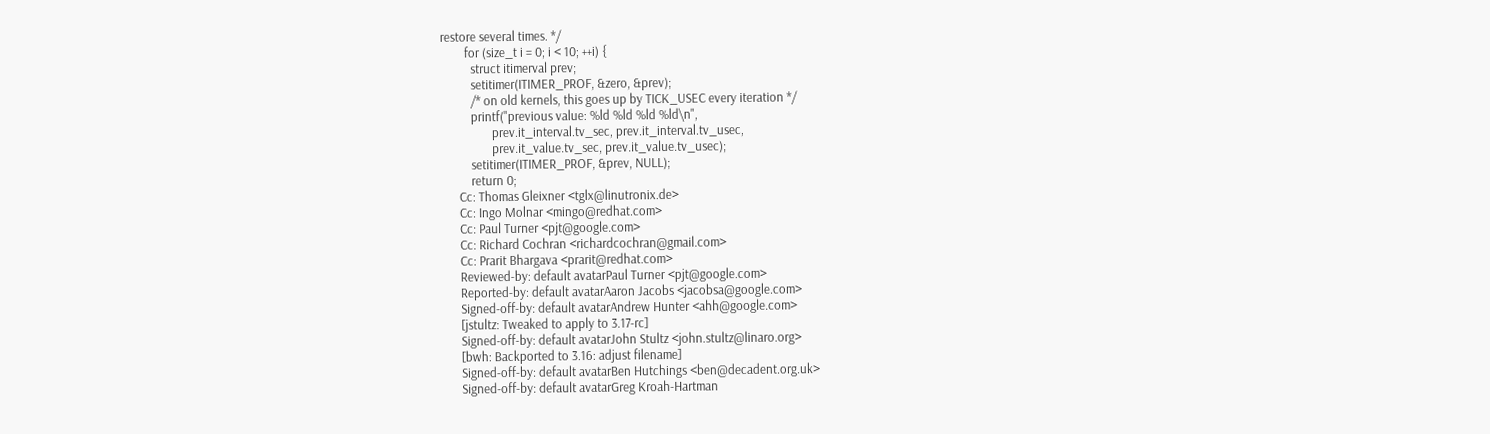restore several times. */
        for (size_t i = 0; i < 10; ++i) {
          struct itimerval prev;
          setitimer(ITIMER_PROF, &zero, &prev);
          /* on old kernels, this goes up by TICK_USEC every iteration */
          printf("previous value: %ld %ld %ld %ld\n",
                 prev.it_interval.tv_sec, prev.it_interval.tv_usec,
                 prev.it_value.tv_sec, prev.it_value.tv_usec);
          setitimer(ITIMER_PROF, &prev, NULL);
          return 0;
      Cc: Thomas Gleixner <tglx@linutronix.de>
      Cc: Ingo Molnar <mingo@redhat.com>
      Cc: Paul Turner <pjt@google.com>
      Cc: Richard Cochran <richardcochran@gmail.com>
      Cc: Prarit Bhargava <prarit@redhat.com>
      Reviewed-by: default avatarPaul Turner <pjt@google.com>
      Reported-by: default avatarAaron Jacobs <jacobsa@google.com>
      Signed-off-by: default avatarAndrew Hunter <ahh@google.com>
      [jstultz: Tweaked to apply to 3.17-rc]
      Signed-off-by: default avatarJohn Stultz <john.stultz@linaro.org>
      [bwh: Backported to 3.16: adjust filename]
      Signed-off-by: default avatarBen Hutchings <ben@decadent.org.uk>
      Signed-off-by: default avatarGreg Kroah-Hartman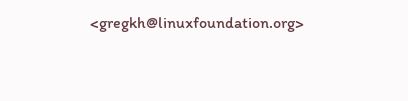<gregkh@linuxfoundation.org>